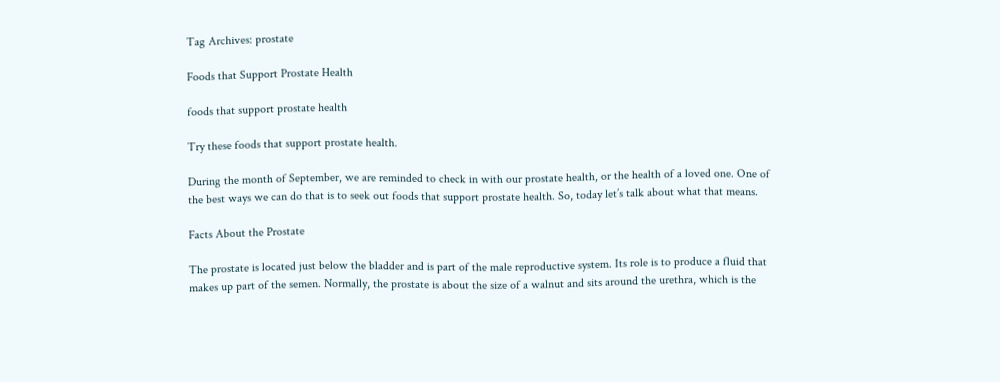Tag Archives: prostate

Foods that Support Prostate Health

foods that support prostate health

Try these foods that support prostate health.

During the month of September, we are reminded to check in with our prostate health, or the health of a loved one. One of the best ways we can do that is to seek out foods that support prostate health. So, today let’s talk about what that means.

Facts About the Prostate

The prostate is located just below the bladder and is part of the male reproductive system. Its role is to produce a fluid that makes up part of the semen. Normally, the prostate is about the size of a walnut and sits around the urethra, which is the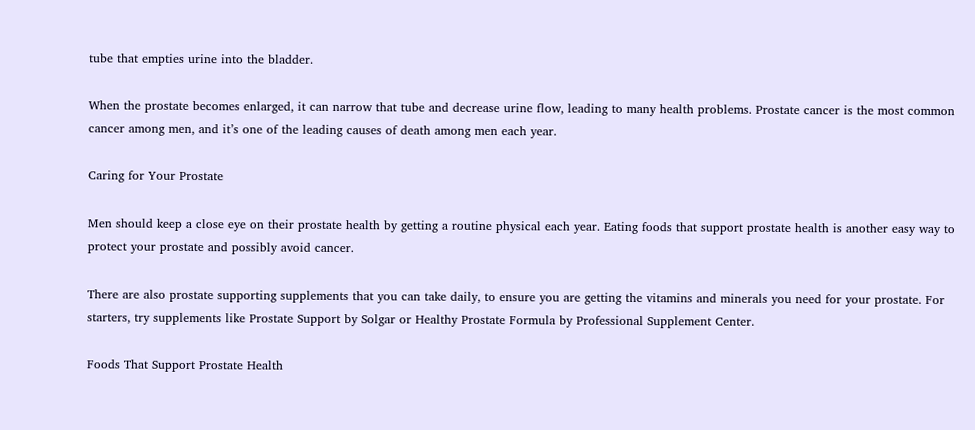tube that empties urine into the bladder.

When the prostate becomes enlarged, it can narrow that tube and decrease urine flow, leading to many health problems. Prostate cancer is the most common cancer among men, and it’s one of the leading causes of death among men each year.

Caring for Your Prostate

Men should keep a close eye on their prostate health by getting a routine physical each year. Eating foods that support prostate health is another easy way to protect your prostate and possibly avoid cancer.

There are also prostate supporting supplements that you can take daily, to ensure you are getting the vitamins and minerals you need for your prostate. For starters, try supplements like Prostate Support by Solgar or Healthy Prostate Formula by Professional Supplement Center.

Foods That Support Prostate Health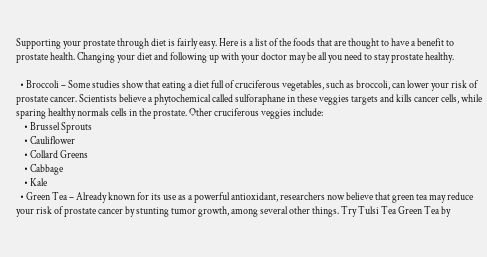Supporting your prostate through diet is fairly easy. Here is a list of the foods that are thought to have a benefit to prostate health. Changing your diet and following up with your doctor may be all you need to stay prostate healthy.

  • Broccoli – Some studies show that eating a diet full of cruciferous vegetables, such as broccoli, can lower your risk of prostate cancer. Scientists believe a phytochemical called sulforaphane in these veggies targets and kills cancer cells, while sparing healthy normals cells in the prostate. Other cruciferous veggies include:
    • Brussel Sprouts
    • Cauliflower
    • Collard Greens
    • Cabbage
    • Kale
  • Green Tea – Already known for its use as a powerful antioxidant, researchers now believe that green tea may reduce your risk of prostate cancer by stunting tumor growth, among several other things. Try Tulsi Tea Green Tea by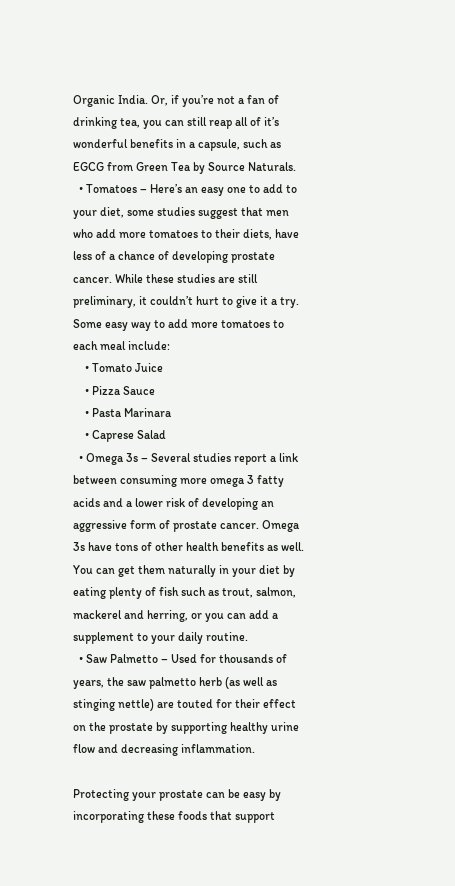Organic India. Or, if you’re not a fan of drinking tea, you can still reap all of it’s wonderful benefits in a capsule, such as EGCG from Green Tea by Source Naturals.
  • Tomatoes – Here’s an easy one to add to your diet, some studies suggest that men who add more tomatoes to their diets, have less of a chance of developing prostate cancer. While these studies are still preliminary, it couldn’t hurt to give it a try. Some easy way to add more tomatoes to each meal include:
    • Tomato Juice
    • Pizza Sauce
    • Pasta Marinara
    • Caprese Salad
  • Omega 3s – Several studies report a link between consuming more omega 3 fatty acids and a lower risk of developing an aggressive form of prostate cancer. Omega 3s have tons of other health benefits as well. You can get them naturally in your diet by eating plenty of fish such as trout, salmon, mackerel and herring, or you can add a supplement to your daily routine.
  • Saw Palmetto – Used for thousands of years, the saw palmetto herb (as well as stinging nettle) are touted for their effect on the prostate by supporting healthy urine flow and decreasing inflammation.

Protecting your prostate can be easy by incorporating these foods that support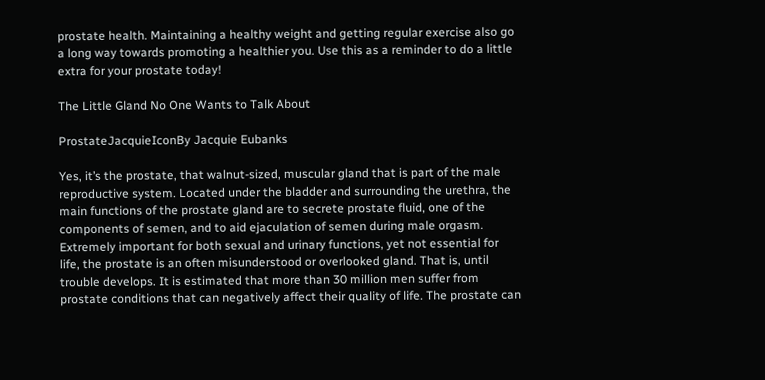prostate health. Maintaining a healthy weight and getting regular exercise also go a long way towards promoting a healthier you. Use this as a reminder to do a little extra for your prostate today!

The Little Gland No One Wants to Talk About

ProstateJacquieIconBy Jacquie Eubanks

Yes, it’s the prostate, that walnut-sized, muscular gland that is part of the male reproductive system. Located under the bladder and surrounding the urethra, the main functions of the prostate gland are to secrete prostate fluid, one of the components of semen, and to aid ejaculation of semen during male orgasm. Extremely important for both sexual and urinary functions, yet not essential for life, the prostate is an often misunderstood or overlooked gland. That is, until trouble develops. It is estimated that more than 30 million men suffer from prostate conditions that can negatively affect their quality of life. The prostate can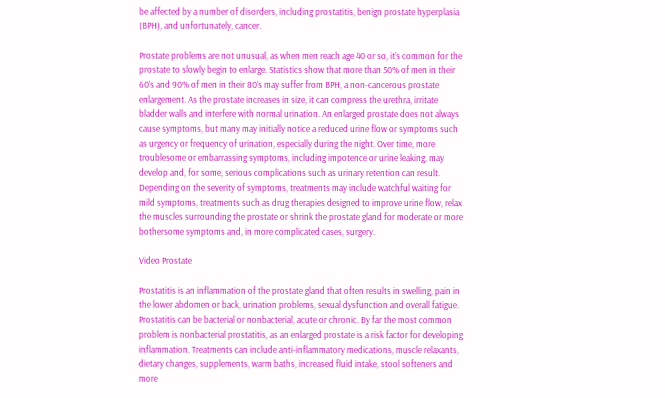be affected by a number of disorders, including prostatitis, benign prostate hyperplasia (BPH), and unfortunately, cancer.

Prostate problems are not unusual, as when men reach age 40 or so, it’s common for the prostate to slowly begin to enlarge. Statistics show that more than 50% of men in their 60’s and 90% of men in their 80’s may suffer from BPH, a non-cancerous prostate enlargement. As the prostate increases in size, it can compress the urethra, irritate bladder walls and interfere with normal urination. An enlarged prostate does not always cause symptoms, but many may initially notice a reduced urine flow or symptoms such as urgency or frequency of urination, especially during the night. Over time, more troublesome or embarrassing symptoms, including impotence or urine leaking, may develop and, for some, serious complications such as urinary retention can result. Depending on the severity of symptoms, treatments may include watchful waiting for mild symptoms, treatments such as drug therapies designed to improve urine flow, relax the muscles surrounding the prostate or shrink the prostate gland for moderate or more bothersome symptoms and, in more complicated cases, surgery.

Video Prostate

Prostatitis is an inflammation of the prostate gland that often results in swelling, pain in the lower abdomen or back, urination problems, sexual dysfunction and overall fatigue. Prostatitis can be bacterial or nonbacterial, acute or chronic. By far the most common problem is nonbacterial prostatitis, as an enlarged prostate is a risk factor for developing inflammation. Treatments can include anti-inflammatory medications, muscle relaxants, dietary changes, supplements, warm baths, increased fluid intake, stool softeners and more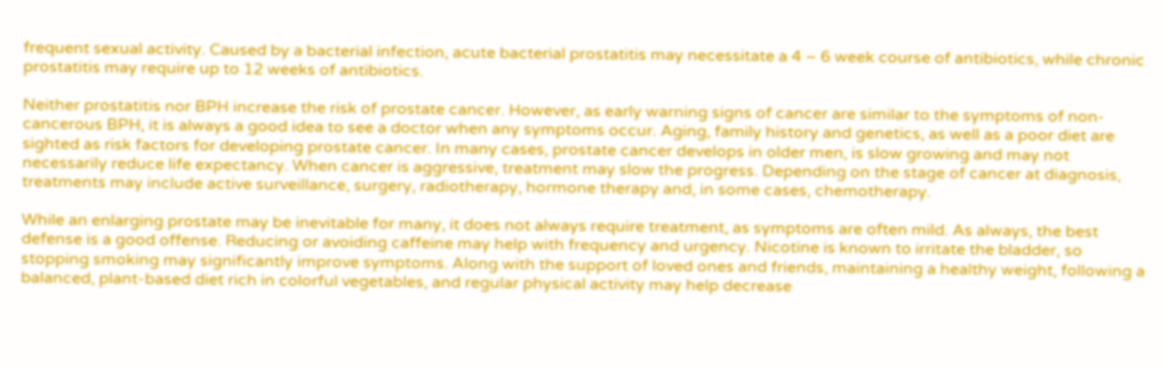frequent sexual activity. Caused by a bacterial infection, acute bacterial prostatitis may necessitate a 4 – 6 week course of antibiotics, while chronic prostatitis may require up to 12 weeks of antibiotics.

Neither prostatitis nor BPH increase the risk of prostate cancer. However, as early warning signs of cancer are similar to the symptoms of non-cancerous BPH, it is always a good idea to see a doctor when any symptoms occur. Aging, family history and genetics, as well as a poor diet are sighted as risk factors for developing prostate cancer. In many cases, prostate cancer develops in older men, is slow growing and may not necessarily reduce life expectancy. When cancer is aggressive, treatment may slow the progress. Depending on the stage of cancer at diagnosis, treatments may include active surveillance, surgery, radiotherapy, hormone therapy and, in some cases, chemotherapy.

While an enlarging prostate may be inevitable for many, it does not always require treatment, as symptoms are often mild. As always, the best defense is a good offense. Reducing or avoiding caffeine may help with frequency and urgency. Nicotine is known to irritate the bladder, so stopping smoking may significantly improve symptoms. Along with the support of loved ones and friends, maintaining a healthy weight, following a balanced, plant-based diet rich in colorful vegetables, and regular physical activity may help decrease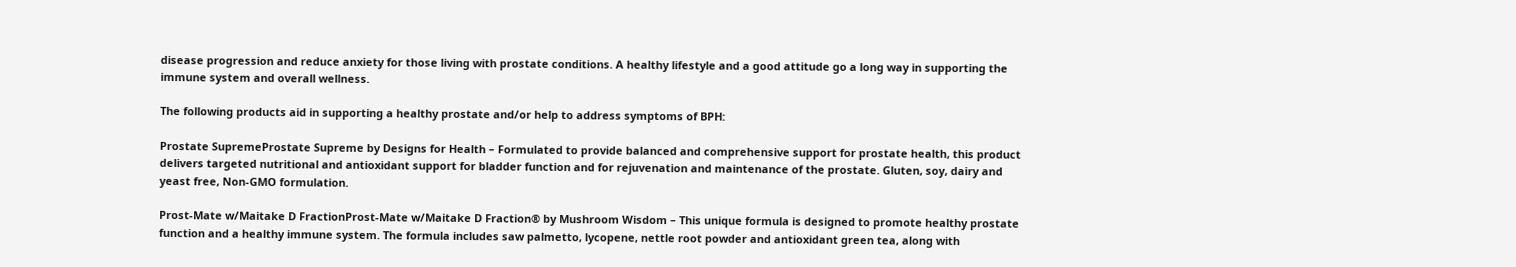disease progression and reduce anxiety for those living with prostate conditions. A healthy lifestyle and a good attitude go a long way in supporting the immune system and overall wellness.

The following products aid in supporting a healthy prostate and/or help to address symptoms of BPH:

Prostate SupremeProstate Supreme by Designs for Health – Formulated to provide balanced and comprehensive support for prostate health, this product delivers targeted nutritional and antioxidant support for bladder function and for rejuvenation and maintenance of the prostate. Gluten, soy, dairy and yeast free, Non-GMO formulation.

Prost-Mate w/Maitake D FractionProst-Mate w/Maitake D Fraction® by Mushroom Wisdom – This unique formula is designed to promote healthy prostate function and a healthy immune system. The formula includes saw palmetto, lycopene, nettle root powder and antioxidant green tea, along with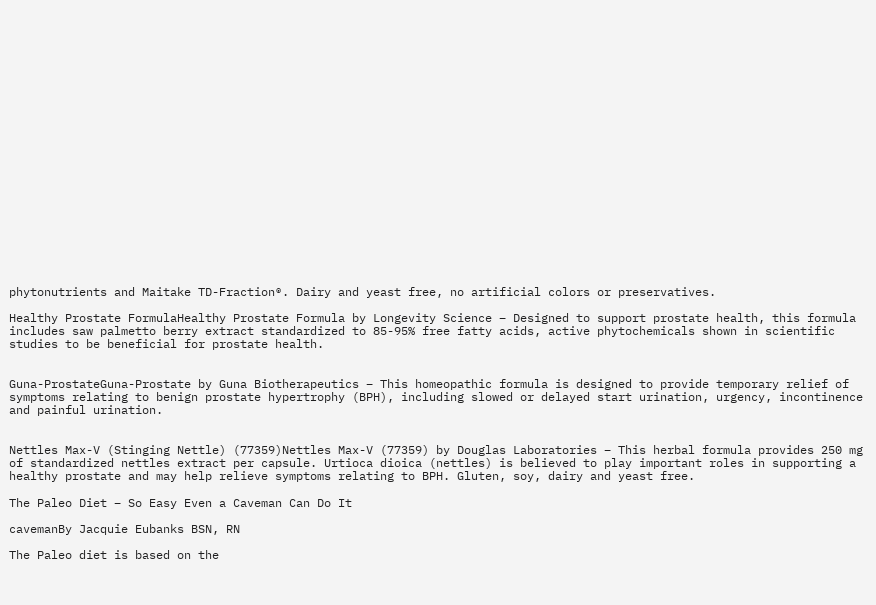phytonutrients and Maitake TD-Fraction®. Dairy and yeast free, no artificial colors or preservatives.

Healthy Prostate FormulaHealthy Prostate Formula by Longevity Science – Designed to support prostate health, this formula includes saw palmetto berry extract standardized to 85-95% free fatty acids, active phytochemicals shown in scientific studies to be beneficial for prostate health.


Guna-ProstateGuna-Prostate by Guna Biotherapeutics – This homeopathic formula is designed to provide temporary relief of symptoms relating to benign prostate hypertrophy (BPH), including slowed or delayed start urination, urgency, incontinence and painful urination.


Nettles Max-V (Stinging Nettle) (77359)Nettles Max-V (77359) by Douglas Laboratories – This herbal formula provides 250 mg of standardized nettles extract per capsule. Urtioca dioica (nettles) is believed to play important roles in supporting a healthy prostate and may help relieve symptoms relating to BPH. Gluten, soy, dairy and yeast free.

The Paleo Diet – So Easy Even a Caveman Can Do It

cavemanBy Jacquie Eubanks BSN, RN

The Paleo diet is based on the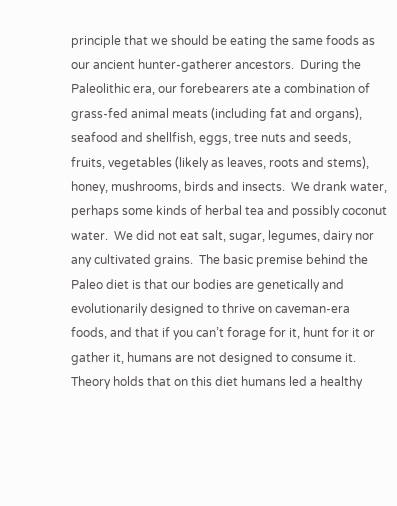principle that we should be eating the same foods as our ancient hunter-gatherer ancestors.  During the Paleolithic era, our forebearers ate a combination of grass-fed animal meats (including fat and organs), seafood and shellfish, eggs, tree nuts and seeds, fruits, vegetables (likely as leaves, roots and stems), honey, mushrooms, birds and insects.  We drank water, perhaps some kinds of herbal tea and possibly coconut water.  We did not eat salt, sugar, legumes, dairy nor any cultivated grains.  The basic premise behind the Paleo diet is that our bodies are genetically and evolutionarily designed to thrive on caveman-era foods, and that if you can’t forage for it, hunt for it or gather it, humans are not designed to consume it.  Theory holds that on this diet humans led a healthy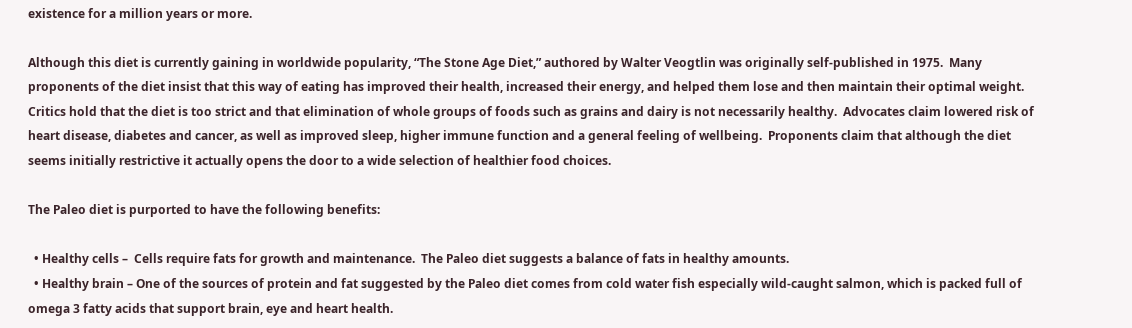existence for a million years or more.

Although this diet is currently gaining in worldwide popularity, “The Stone Age Diet,” authored by Walter Veogtlin was originally self-published in 1975.  Many proponents of the diet insist that this way of eating has improved their health, increased their energy, and helped them lose and then maintain their optimal weight.  Critics hold that the diet is too strict and that elimination of whole groups of foods such as grains and dairy is not necessarily healthy.  Advocates claim lowered risk of heart disease, diabetes and cancer, as well as improved sleep, higher immune function and a general feeling of wellbeing.  Proponents claim that although the diet seems initially restrictive it actually opens the door to a wide selection of healthier food choices.

The Paleo diet is purported to have the following benefits:

  • Healthy cells –  Cells require fats for growth and maintenance.  The Paleo diet suggests a balance of fats in healthy amounts.
  • Healthy brain – One of the sources of protein and fat suggested by the Paleo diet comes from cold water fish especially wild-caught salmon, which is packed full of omega 3 fatty acids that support brain, eye and heart health.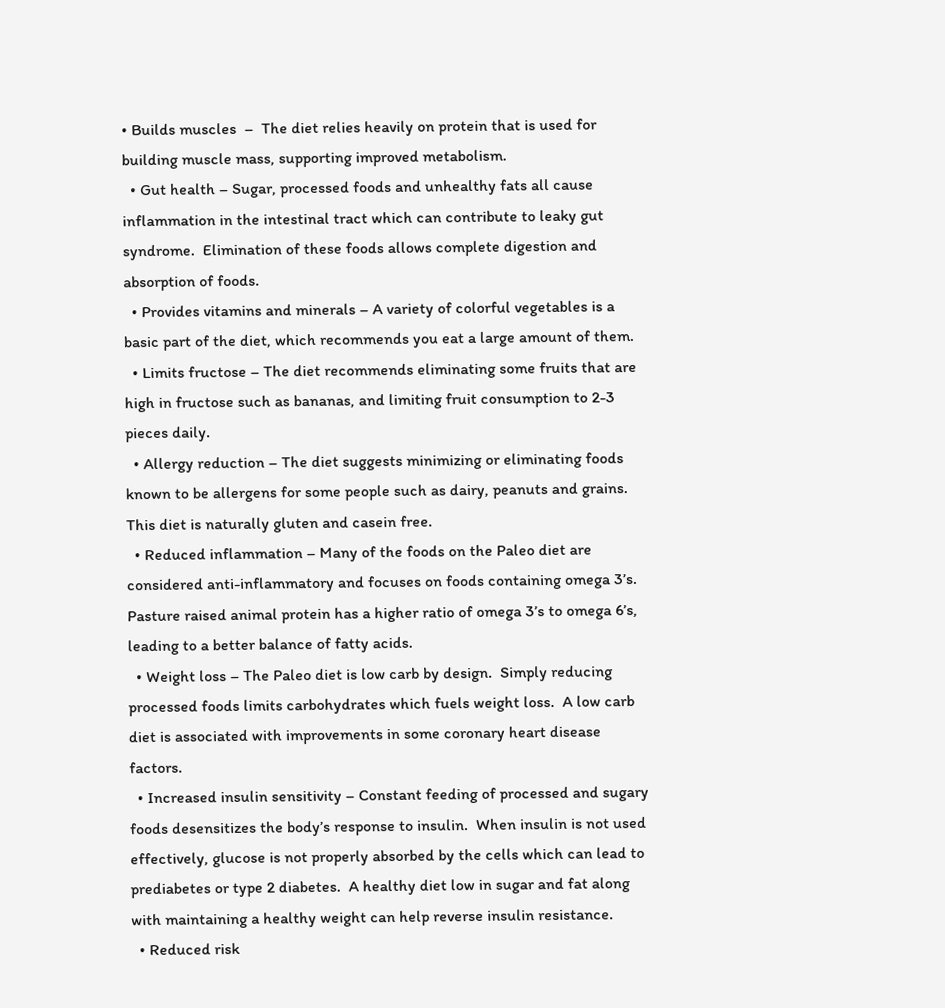• Builds muscles  –  The diet relies heavily on protein that is used for building muscle mass, supporting improved metabolism.
  • Gut health – Sugar, processed foods and unhealthy fats all cause inflammation in the intestinal tract which can contribute to leaky gut syndrome.  Elimination of these foods allows complete digestion and absorption of foods.
  • Provides vitamins and minerals – A variety of colorful vegetables is a basic part of the diet, which recommends you eat a large amount of them.
  • Limits fructose – The diet recommends eliminating some fruits that are high in fructose such as bananas, and limiting fruit consumption to 2-3 pieces daily.
  • Allergy reduction – The diet suggests minimizing or eliminating foods known to be allergens for some people such as dairy, peanuts and grains.  This diet is naturally gluten and casein free.
  • Reduced inflammation – Many of the foods on the Paleo diet are considered anti-inflammatory and focuses on foods containing omega 3’s.  Pasture raised animal protein has a higher ratio of omega 3’s to omega 6’s, leading to a better balance of fatty acids.
  • Weight loss – The Paleo diet is low carb by design.  Simply reducing processed foods limits carbohydrates which fuels weight loss.  A low carb diet is associated with improvements in some coronary heart disease factors.
  • Increased insulin sensitivity – Constant feeding of processed and sugary foods desensitizes the body’s response to insulin.  When insulin is not used effectively, glucose is not properly absorbed by the cells which can lead to prediabetes or type 2 diabetes.  A healthy diet low in sugar and fat along with maintaining a healthy weight can help reverse insulin resistance.
  • Reduced risk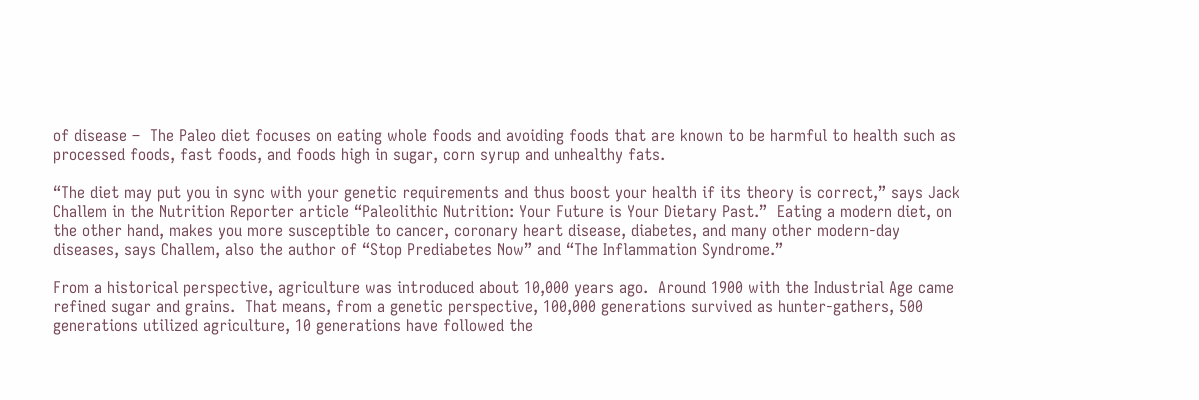of disease –  The Paleo diet focuses on eating whole foods and avoiding foods that are known to be harmful to health such as processed foods, fast foods, and foods high in sugar, corn syrup and unhealthy fats.

“The diet may put you in sync with your genetic requirements and thus boost your health if its theory is correct,” says Jack Challem in the Nutrition Reporter article “Paleolithic Nutrition: Your Future is Your Dietary Past.”  Eating a modern diet, on the other hand, makes you more susceptible to cancer, coronary heart disease, diabetes, and many other modern-day diseases, says Challem, also the author of “Stop Prediabetes Now” and “The Inflammation Syndrome.”

From a historical perspective, agriculture was introduced about 10,000 years ago.  Around 1900 with the Industrial Age came refined sugar and grains.  That means, from a genetic perspective, 100,000 generations survived as hunter-gathers, 500 generations utilized agriculture, 10 generations have followed the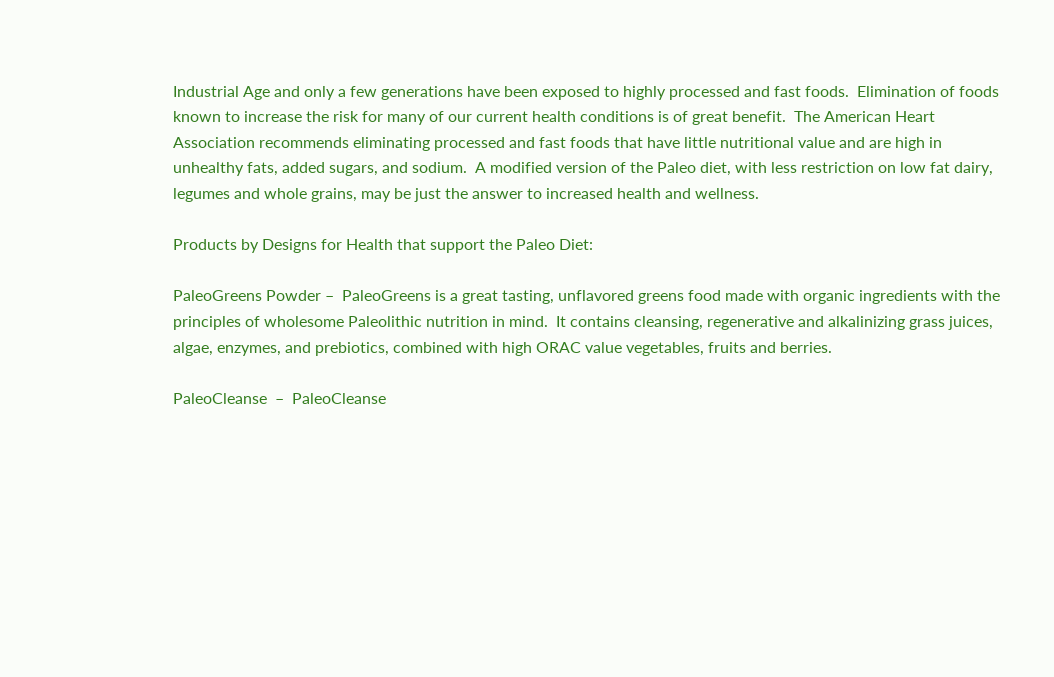Industrial Age and only a few generations have been exposed to highly processed and fast foods.  Elimination of foods known to increase the risk for many of our current health conditions is of great benefit.  The American Heart Association recommends eliminating processed and fast foods that have little nutritional value and are high in unhealthy fats, added sugars, and sodium.  A modified version of the Paleo diet, with less restriction on low fat dairy, legumes and whole grains, may be just the answer to increased health and wellness.

Products by Designs for Health that support the Paleo Diet:

PaleoGreens Powder –  PaleoGreens is a great tasting, unflavored greens food made with organic ingredients with the principles of wholesome Paleolithic nutrition in mind.  It contains cleansing, regenerative and alkalinizing grass juices, algae, enzymes, and prebiotics, combined with high ORAC value vegetables, fruits and berries.

PaleoCleanse  –  PaleoCleanse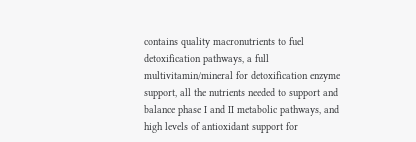contains quality macronutrients to fuel detoxification pathways, a full multivitamin/mineral for detoxification enzyme support, all the nutrients needed to support and balance phase I and II metabolic pathways, and high levels of antioxidant support for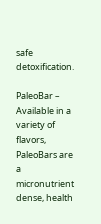safe detoxification.

PaleoBar –  Available in a variety of flavors, PaleoBars are a micronutrient dense, health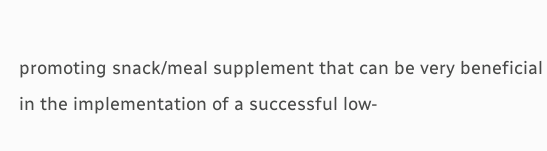promoting snack/meal supplement that can be very beneficial in the implementation of a successful low-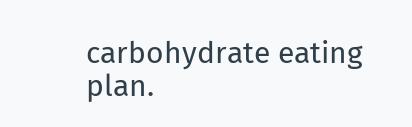carbohydrate eating plan.